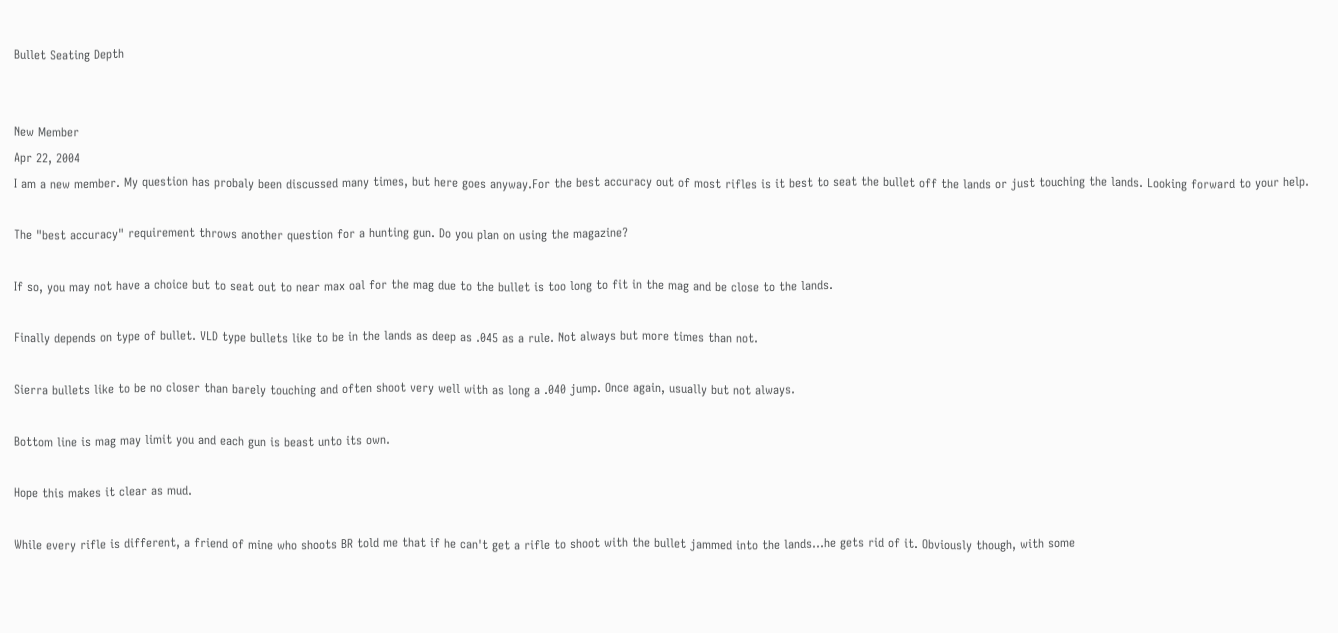Bullet Seating Depth


New Member
Apr 22, 2004
I am a new member. My question has probaly been discussed many times, but here goes anyway.For the best accuracy out of most rifles is it best to seat the bullet off the lands or just touching the lands. Looking forward to your help.

The "best accuracy" requirement throws another question for a hunting gun. Do you plan on using the magazine?

If so, you may not have a choice but to seat out to near max oal for the mag due to the bullet is too long to fit in the mag and be close to the lands.

Finally depends on type of bullet. VLD type bullets like to be in the lands as deep as .045 as a rule. Not always but more times than not.

Sierra bullets like to be no closer than barely touching and often shoot very well with as long a .040 jump. Once again, usually but not always.

Bottom line is mag may limit you and each gun is beast unto its own.

Hope this makes it clear as mud.

While every rifle is different, a friend of mine who shoots BR told me that if he can't get a rifle to shoot with the bullet jammed into the lands...he gets rid of it. Obviously though, with some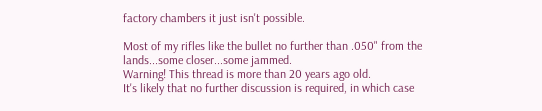factory chambers it just isn't possible.

Most of my rifles like the bullet no further than .050" from the lands...some closer...some jammed.
Warning! This thread is more than 20 years ago old.
It's likely that no further discussion is required, in which case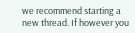we recommend starting a new thread. If however you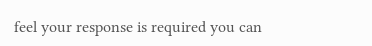feel your response is required you can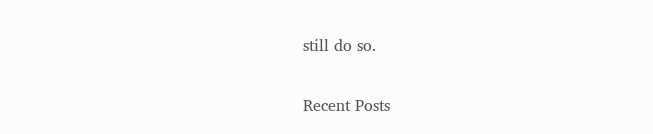still do so.

Recent Posts